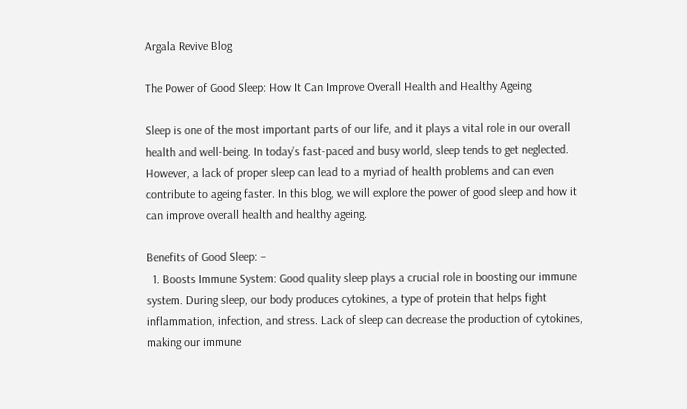Argala Revive Blog

The Power of Good Sleep: How It Can Improve Overall Health and Healthy Ageing

Sleep is one of the most important parts of our life, and it plays a vital role in our overall health and well-being. In today’s fast-paced and busy world, sleep tends to get neglected. However, a lack of proper sleep can lead to a myriad of health problems and can even contribute to ageing faster. In this blog, we will explore the power of good sleep and how it can improve overall health and healthy ageing.

Benefits of Good Sleep: –
  1. Boosts Immune System: Good quality sleep plays a crucial role in boosting our immune system. During sleep, our body produces cytokines, a type of protein that helps fight inflammation, infection, and stress. Lack of sleep can decrease the production of cytokines, making our immune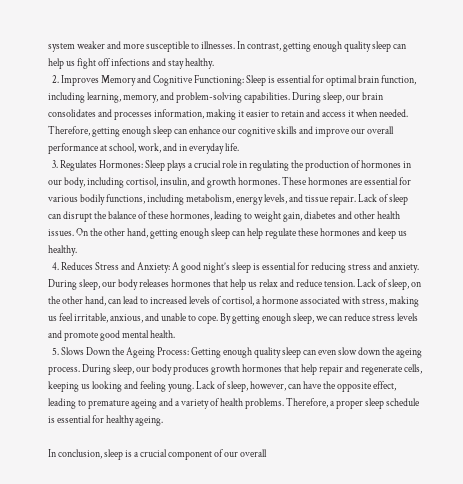system weaker and more susceptible to illnesses. In contrast, getting enough quality sleep can help us fight off infections and stay healthy.
  2. Improves Memory and Cognitive Functioning: Sleep is essential for optimal brain function, including learning, memory, and problem-solving capabilities. During sleep, our brain consolidates and processes information, making it easier to retain and access it when needed. Therefore, getting enough sleep can enhance our cognitive skills and improve our overall performance at school, work, and in everyday life.
  3. Regulates Hormones: Sleep plays a crucial role in regulating the production of hormones in our body, including cortisol, insulin, and growth hormones. These hormones are essential for various bodily functions, including metabolism, energy levels, and tissue repair. Lack of sleep can disrupt the balance of these hormones, leading to weight gain, diabetes and other health issues. On the other hand, getting enough sleep can help regulate these hormones and keep us healthy.
  4. Reduces Stress and Anxiety: A good night’s sleep is essential for reducing stress and anxiety. During sleep, our body releases hormones that help us relax and reduce tension. Lack of sleep, on the other hand, can lead to increased levels of cortisol, a hormone associated with stress, making us feel irritable, anxious, and unable to cope. By getting enough sleep, we can reduce stress levels and promote good mental health.
  5. Slows Down the Ageing Process: Getting enough quality sleep can even slow down the ageing process. During sleep, our body produces growth hormones that help repair and regenerate cells, keeping us looking and feeling young. Lack of sleep, however, can have the opposite effect, leading to premature ageing and a variety of health problems. Therefore, a proper sleep schedule is essential for healthy ageing.

In conclusion, sleep is a crucial component of our overall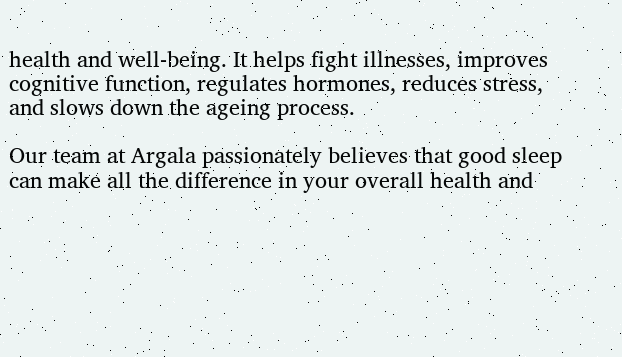health and well-being. It helps fight illnesses, improves cognitive function, regulates hormones, reduces stress, and slows down the ageing process.

Our team at Argala passionately believes that good sleep can make all the difference in your overall health and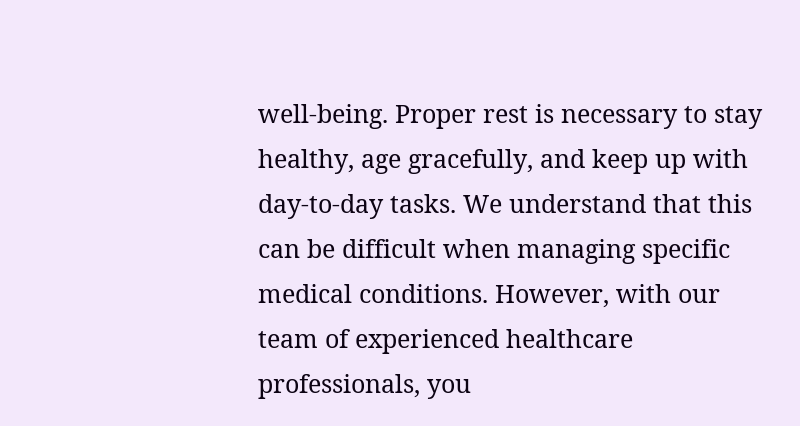well-being. Proper rest is necessary to stay healthy, age gracefully, and keep up with day-to-day tasks. We understand that this can be difficult when managing specific medical conditions. However, with our team of experienced healthcare professionals, you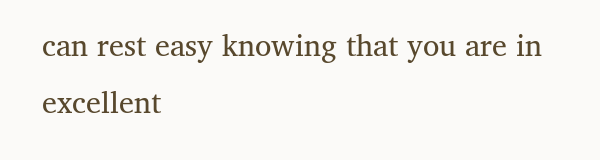can rest easy knowing that you are in excellent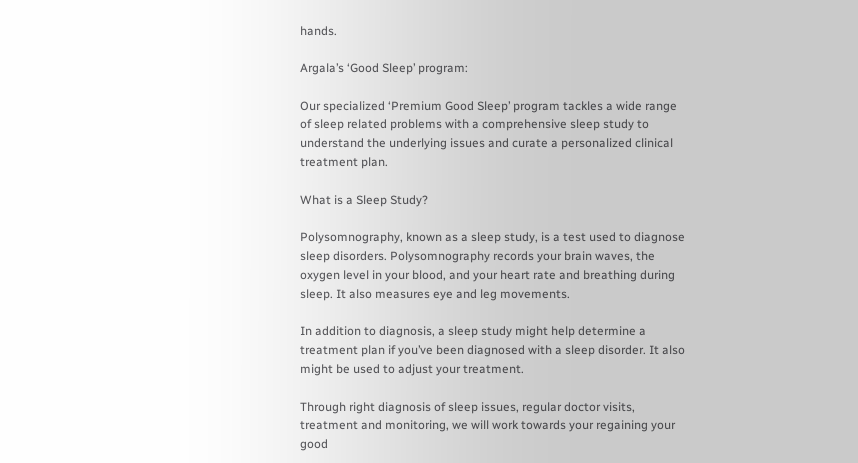hands.

Argala’s ‘Good Sleep’ program:

Our specialized ‘Premium Good Sleep’ program tackles a wide range of sleep related problems with a comprehensive sleep study to understand the underlying issues and curate a personalized clinical treatment plan.

What is a Sleep Study?

Polysomnography, known as a sleep study, is a test used to diagnose sleep disorders. Polysomnography records your brain waves, the oxygen level in your blood, and your heart rate and breathing during sleep. It also measures eye and leg movements.

In addition to diagnosis, a sleep study might help determine a treatment plan if you’ve been diagnosed with a sleep disorder. It also might be used to adjust your treatment.

Through right diagnosis of sleep issues, regular doctor visits, treatment and monitoring, we will work towards your regaining your good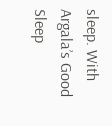sleep. With Argala’s Good Sleep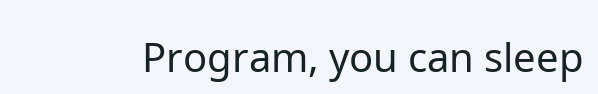Program, you can sleep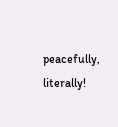peacefully, literally!